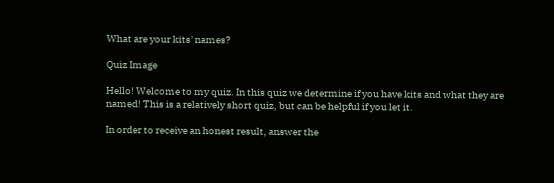What are your kits' names?

Quiz Image

Hello! Welcome to my quiz. In this quiz we determine if you have kits and what they are named! This is a relatively short quiz, but can be helpful if you let it.

In order to receive an honest result, answer the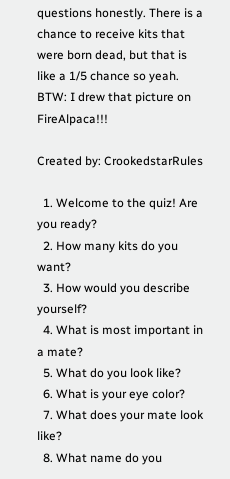questions honestly. There is a chance to receive kits that were born dead, but that is like a 1/5 chance so yeah. BTW: I drew that picture on FireAlpaca!!!

Created by: CrookedstarRules

  1. Welcome to the quiz! Are you ready?
  2. How many kits do you want?
  3. How would you describe yourself?
  4. What is most important in a mate?
  5. What do you look like?
  6. What is your eye color?
  7. What does your mate look like?
  8. What name do you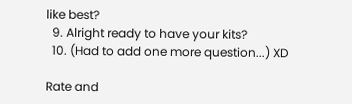like best?
  9. Alright ready to have your kits?
  10. (Had to add one more question...) XD

Rate and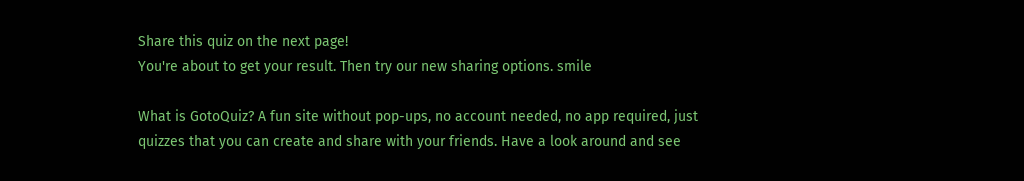Share this quiz on the next page!
You're about to get your result. Then try our new sharing options. smile

What is GotoQuiz? A fun site without pop-ups, no account needed, no app required, just quizzes that you can create and share with your friends. Have a look around and see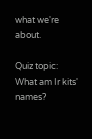what we're about.

Quiz topic: What am Ir kits' names?